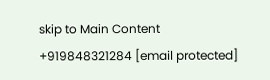skip to Main Content
+919848321284 [email protected]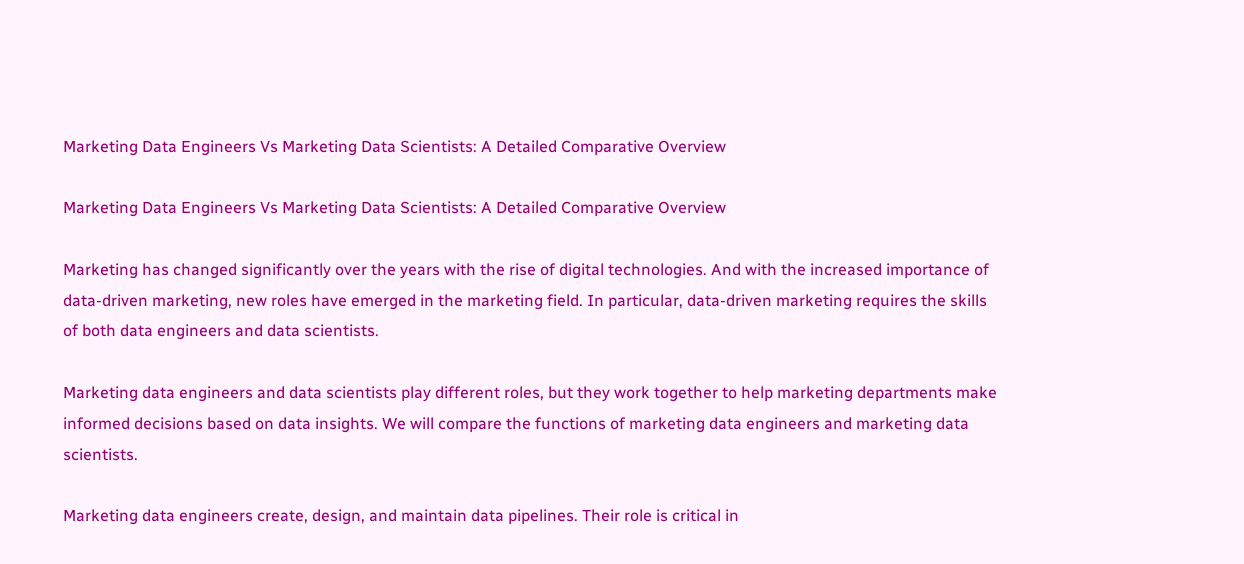Marketing Data Engineers Vs Marketing Data Scientists: A Detailed Comparative Overview

Marketing Data Engineers Vs Marketing Data Scientists: A Detailed Comparative Overview

Marketing has changed significantly over the years with the rise of digital technologies. And with the increased importance of data-driven marketing, new roles have emerged in the marketing field. In particular, data-driven marketing requires the skills of both data engineers and data scientists.

Marketing data engineers and data scientists play different roles, but they work together to help marketing departments make informed decisions based on data insights. We will compare the functions of marketing data engineers and marketing data scientists.

Marketing data engineers create, design, and maintain data pipelines. Their role is critical in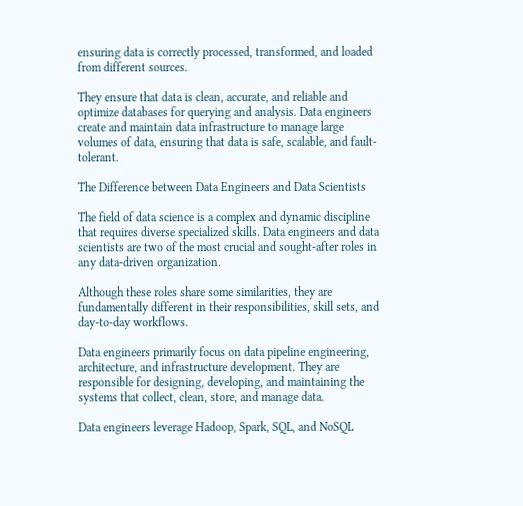ensuring data is correctly processed, transformed, and loaded from different sources.

They ensure that data is clean, accurate, and reliable and optimize databases for querying and analysis. Data engineers create and maintain data infrastructure to manage large volumes of data, ensuring that data is safe, scalable, and fault-tolerant.

The Difference between Data Engineers and Data Scientists

The field of data science is a complex and dynamic discipline that requires diverse specialized skills. Data engineers and data scientists are two of the most crucial and sought-after roles in any data-driven organization.

Although these roles share some similarities, they are fundamentally different in their responsibilities, skill sets, and day-to-day workflows.

Data engineers primarily focus on data pipeline engineering, architecture, and infrastructure development. They are responsible for designing, developing, and maintaining the systems that collect, clean, store, and manage data.

Data engineers leverage Hadoop, Spark, SQL, and NoSQL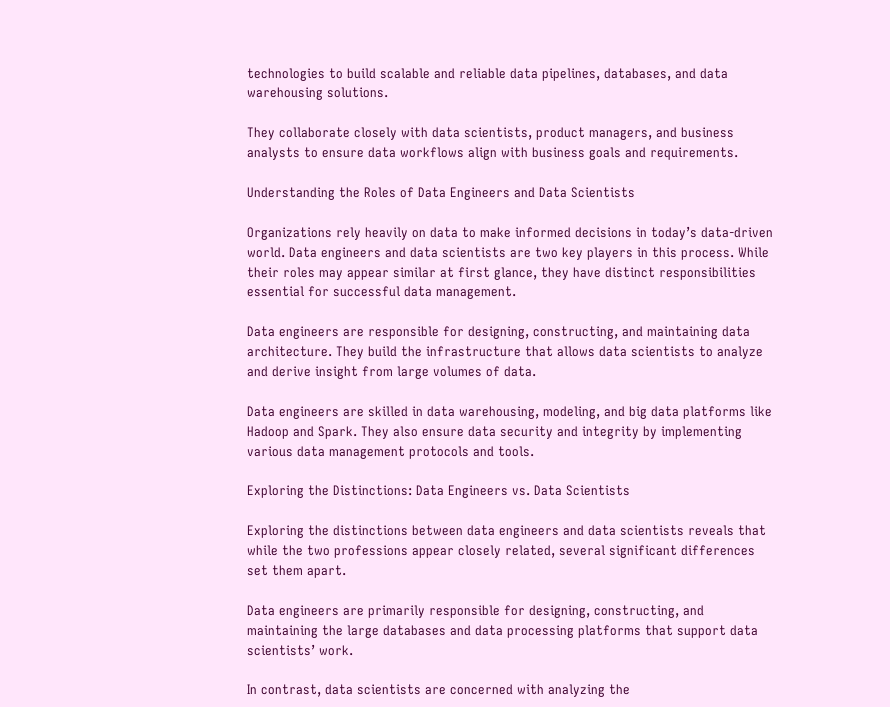technologies to build scalable and reliable data pipelines, databases, and data warehousing solutions.

They collaborate closely with data scientists, product managers, and business analysts to ensure data workflows align with business goals and requirements.

Understanding the Roles of Data Engineers and Data Scientists

Organizations rely heavily on data to make informed decisions in today’s data-driven world. Data engineers and data scientists are two key players in this process. While their roles may appear similar at first glance, they have distinct responsibilities essential for successful data management.

Data engineers are responsible for designing, constructing, and maintaining data architecture. They build the infrastructure that allows data scientists to analyze and derive insight from large volumes of data.

Data engineers are skilled in data warehousing, modeling, and big data platforms like Hadoop and Spark. They also ensure data security and integrity by implementing various data management protocols and tools.

Exploring the Distinctions: Data Engineers vs. Data Scientists

Exploring the distinctions between data engineers and data scientists reveals that while the two professions appear closely related, several significant differences set them apart.

Data engineers are primarily responsible for designing, constructing, and maintaining the large databases and data processing platforms that support data scientists’ work.

In contrast, data scientists are concerned with analyzing the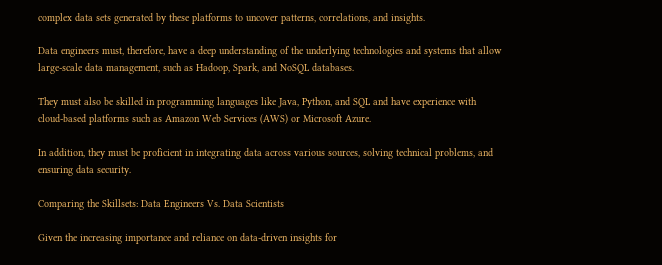complex data sets generated by these platforms to uncover patterns, correlations, and insights.

Data engineers must, therefore, have a deep understanding of the underlying technologies and systems that allow large-scale data management, such as Hadoop, Spark, and NoSQL databases.

They must also be skilled in programming languages like Java, Python, and SQL and have experience with cloud-based platforms such as Amazon Web Services (AWS) or Microsoft Azure.

In addition, they must be proficient in integrating data across various sources, solving technical problems, and ensuring data security.

Comparing the Skillsets: Data Engineers Vs. Data Scientists

Given the increasing importance and reliance on data-driven insights for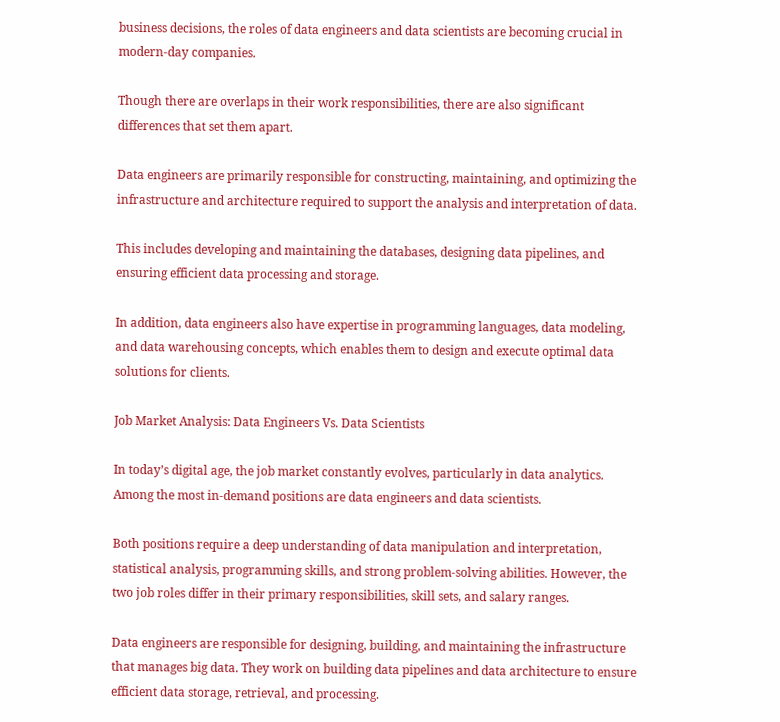business decisions, the roles of data engineers and data scientists are becoming crucial in modern-day companies.

Though there are overlaps in their work responsibilities, there are also significant differences that set them apart.

Data engineers are primarily responsible for constructing, maintaining, and optimizing the infrastructure and architecture required to support the analysis and interpretation of data.

This includes developing and maintaining the databases, designing data pipelines, and ensuring efficient data processing and storage.

In addition, data engineers also have expertise in programming languages, data modeling, and data warehousing concepts, which enables them to design and execute optimal data solutions for clients.

Job Market Analysis: Data Engineers Vs. Data Scientists

In today’s digital age, the job market constantly evolves, particularly in data analytics. Among the most in-demand positions are data engineers and data scientists.

Both positions require a deep understanding of data manipulation and interpretation, statistical analysis, programming skills, and strong problem-solving abilities. However, the two job roles differ in their primary responsibilities, skill sets, and salary ranges.

Data engineers are responsible for designing, building, and maintaining the infrastructure that manages big data. They work on building data pipelines and data architecture to ensure efficient data storage, retrieval, and processing.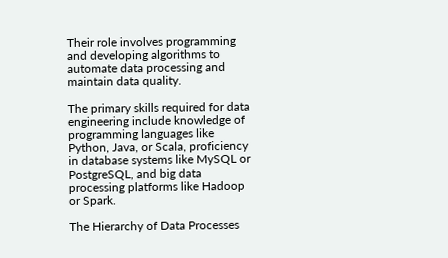Their role involves programming and developing algorithms to automate data processing and maintain data quality.

The primary skills required for data engineering include knowledge of programming languages like Python, Java, or Scala, proficiency in database systems like MySQL or PostgreSQL, and big data processing platforms like Hadoop or Spark.

The Hierarchy of Data Processes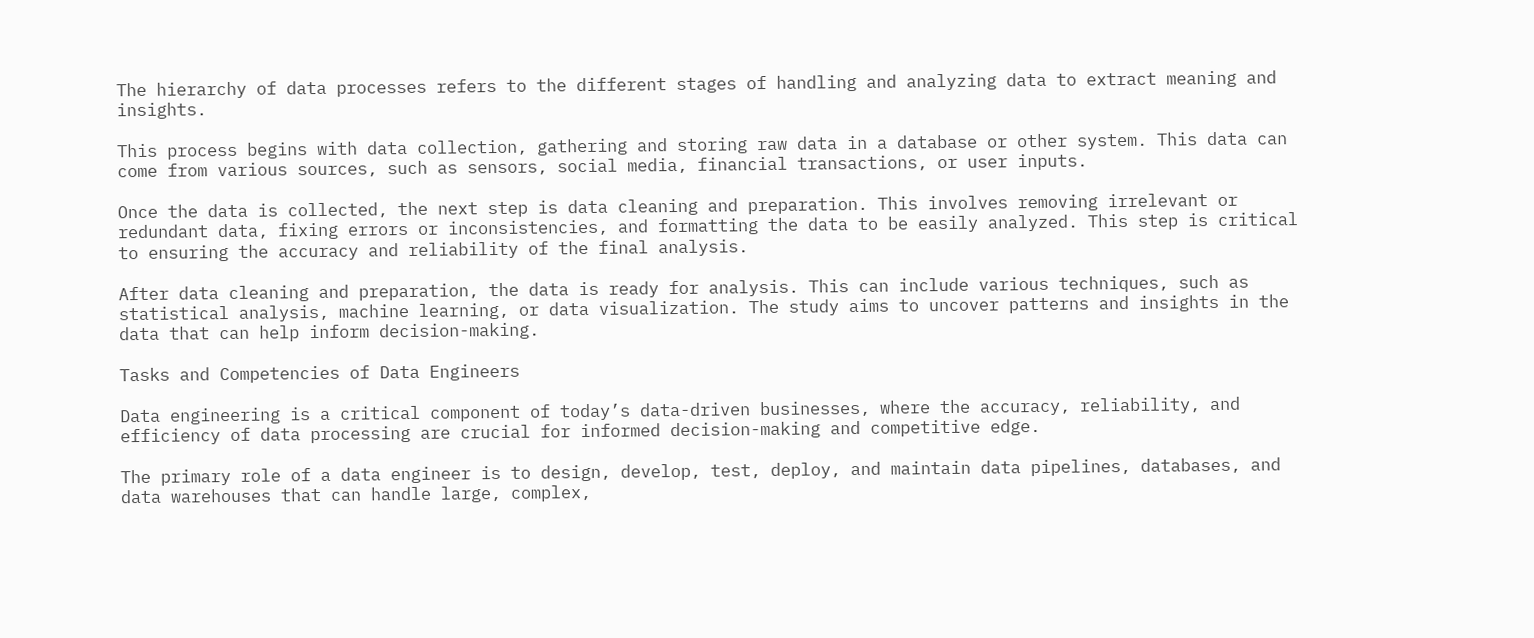The hierarchy of data processes refers to the different stages of handling and analyzing data to extract meaning and insights.

This process begins with data collection, gathering and storing raw data in a database or other system. This data can come from various sources, such as sensors, social media, financial transactions, or user inputs.

Once the data is collected, the next step is data cleaning and preparation. This involves removing irrelevant or redundant data, fixing errors or inconsistencies, and formatting the data to be easily analyzed. This step is critical to ensuring the accuracy and reliability of the final analysis.

After data cleaning and preparation, the data is ready for analysis. This can include various techniques, such as statistical analysis, machine learning, or data visualization. The study aims to uncover patterns and insights in the data that can help inform decision-making.

Tasks and Competencies of Data Engineers

Data engineering is a critical component of today’s data-driven businesses, where the accuracy, reliability, and efficiency of data processing are crucial for informed decision-making and competitive edge.

The primary role of a data engineer is to design, develop, test, deploy, and maintain data pipelines, databases, and data warehouses that can handle large, complex,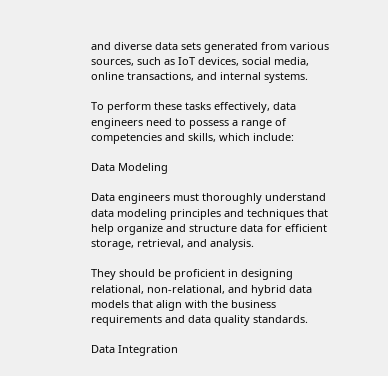and diverse data sets generated from various sources, such as IoT devices, social media, online transactions, and internal systems.

To perform these tasks effectively, data engineers need to possess a range of competencies and skills, which include:

Data Modeling

Data engineers must thoroughly understand data modeling principles and techniques that help organize and structure data for efficient storage, retrieval, and analysis.

They should be proficient in designing relational, non-relational, and hybrid data models that align with the business requirements and data quality standards.

Data Integration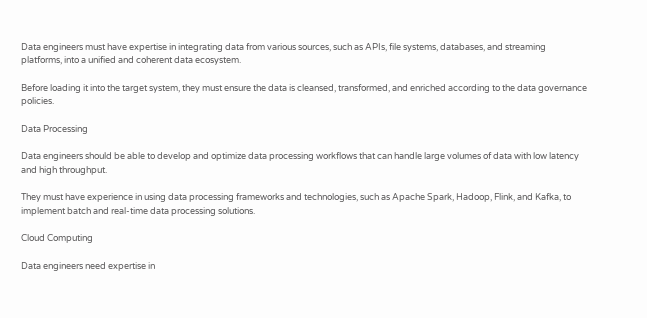Data engineers must have expertise in integrating data from various sources, such as APIs, file systems, databases, and streaming platforms, into a unified and coherent data ecosystem.

Before loading it into the target system, they must ensure the data is cleansed, transformed, and enriched according to the data governance policies.

Data Processing

Data engineers should be able to develop and optimize data processing workflows that can handle large volumes of data with low latency and high throughput.

They must have experience in using data processing frameworks and technologies, such as Apache Spark, Hadoop, Flink, and Kafka, to implement batch and real-time data processing solutions.

Cloud Computing

Data engineers need expertise in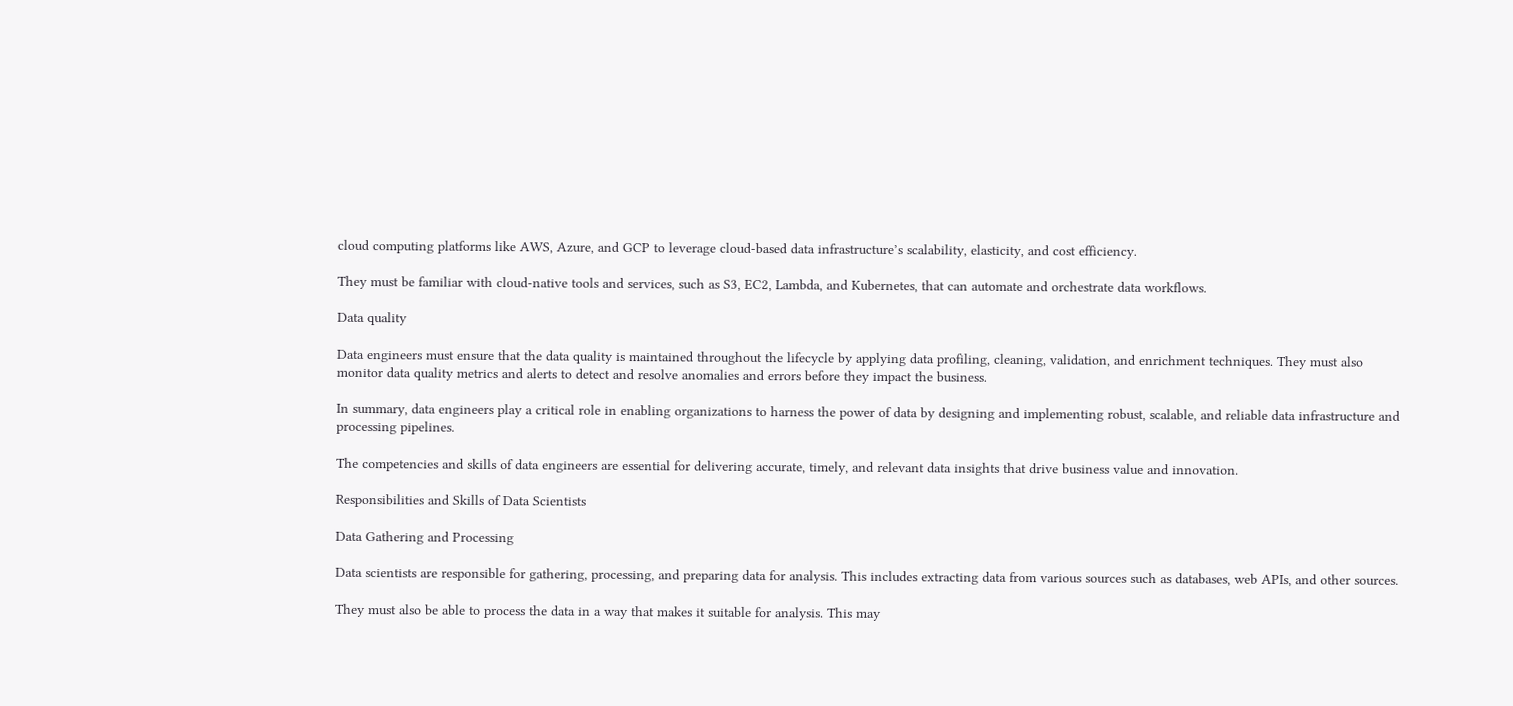cloud computing platforms like AWS, Azure, and GCP to leverage cloud-based data infrastructure’s scalability, elasticity, and cost efficiency.

They must be familiar with cloud-native tools and services, such as S3, EC2, Lambda, and Kubernetes, that can automate and orchestrate data workflows.

Data quality

Data engineers must ensure that the data quality is maintained throughout the lifecycle by applying data profiling, cleaning, validation, and enrichment techniques. They must also monitor data quality metrics and alerts to detect and resolve anomalies and errors before they impact the business.

In summary, data engineers play a critical role in enabling organizations to harness the power of data by designing and implementing robust, scalable, and reliable data infrastructure and processing pipelines.

The competencies and skills of data engineers are essential for delivering accurate, timely, and relevant data insights that drive business value and innovation.

Responsibilities and Skills of Data Scientists

Data Gathering and Processing

Data scientists are responsible for gathering, processing, and preparing data for analysis. This includes extracting data from various sources such as databases, web APIs, and other sources.

They must also be able to process the data in a way that makes it suitable for analysis. This may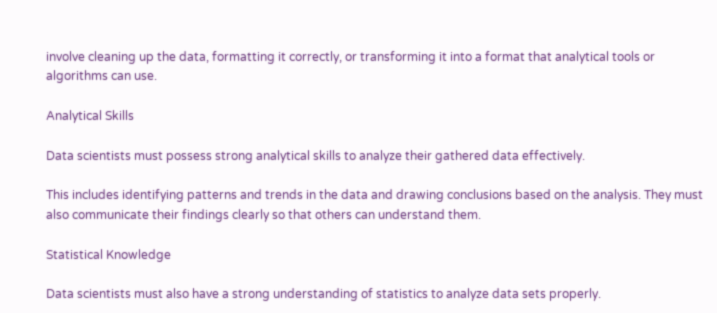involve cleaning up the data, formatting it correctly, or transforming it into a format that analytical tools or algorithms can use.

Analytical Skills

Data scientists must possess strong analytical skills to analyze their gathered data effectively.

This includes identifying patterns and trends in the data and drawing conclusions based on the analysis. They must also communicate their findings clearly so that others can understand them.

Statistical Knowledge

Data scientists must also have a strong understanding of statistics to analyze data sets properly.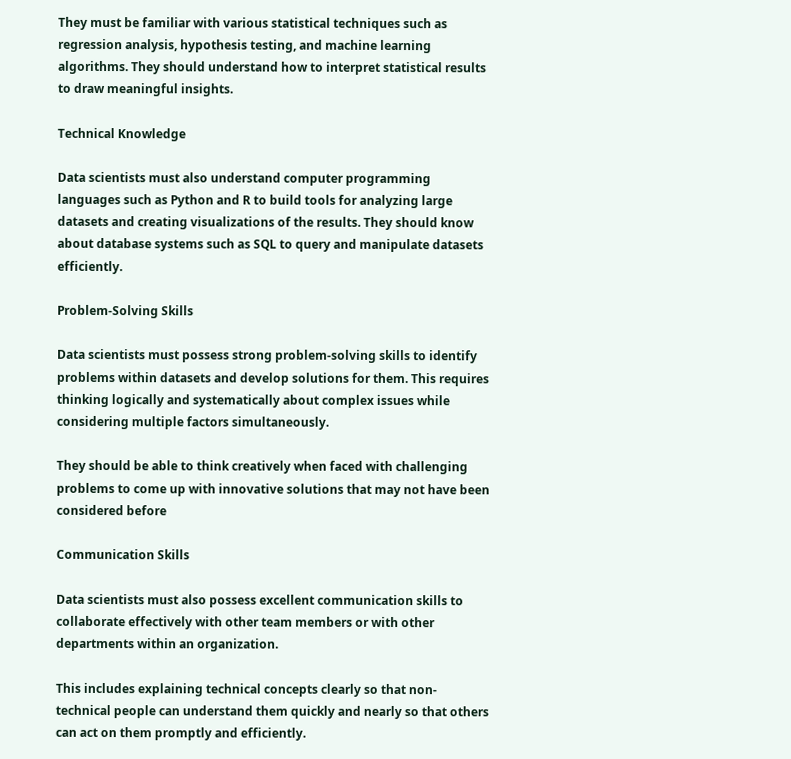They must be familiar with various statistical techniques such as regression analysis, hypothesis testing, and machine learning algorithms. They should understand how to interpret statistical results to draw meaningful insights.

Technical Knowledge

Data scientists must also understand computer programming languages such as Python and R to build tools for analyzing large datasets and creating visualizations of the results. They should know about database systems such as SQL to query and manipulate datasets efficiently.

Problem-Solving Skills

Data scientists must possess strong problem-solving skills to identify problems within datasets and develop solutions for them. This requires thinking logically and systematically about complex issues while considering multiple factors simultaneously.

They should be able to think creatively when faced with challenging problems to come up with innovative solutions that may not have been considered before

Communication Skills

Data scientists must also possess excellent communication skills to collaborate effectively with other team members or with other departments within an organization.

This includes explaining technical concepts clearly so that non-technical people can understand them quickly and nearly so that others can act on them promptly and efficiently.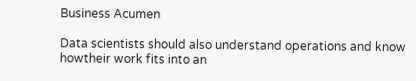Business Acumen

Data scientists should also understand operations and know howtheir work fits into an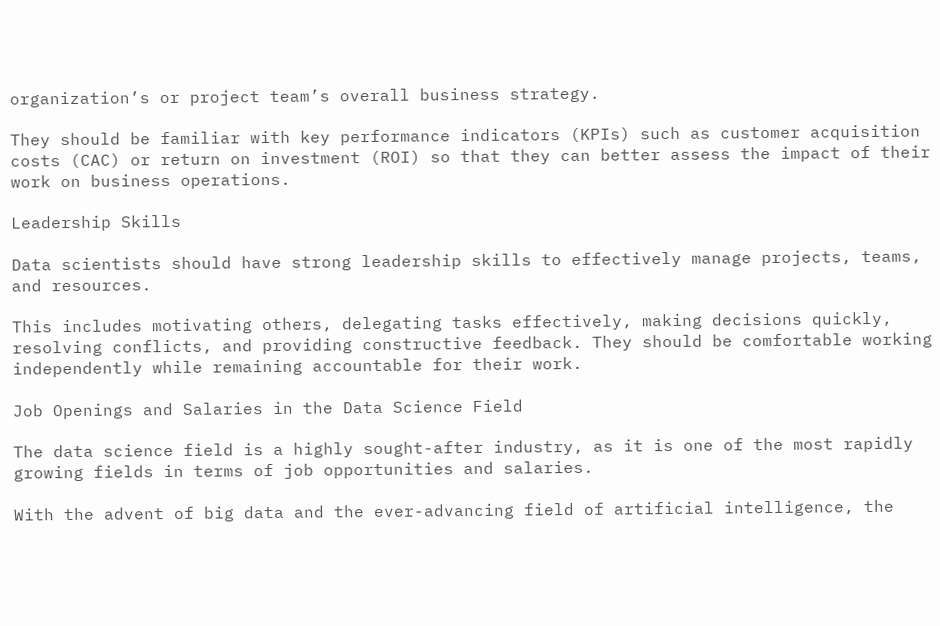organization’s or project team’s overall business strategy.

They should be familiar with key performance indicators (KPIs) such as customer acquisition costs (CAC) or return on investment (ROI) so that they can better assess the impact of their work on business operations.

Leadership Skills

Data scientists should have strong leadership skills to effectively manage projects, teams, and resources.

This includes motivating others, delegating tasks effectively, making decisions quickly, resolving conflicts, and providing constructive feedback. They should be comfortable working independently while remaining accountable for their work.

Job Openings and Salaries in the Data Science Field

The data science field is a highly sought-after industry, as it is one of the most rapidly growing fields in terms of job opportunities and salaries.

With the advent of big data and the ever-advancing field of artificial intelligence, the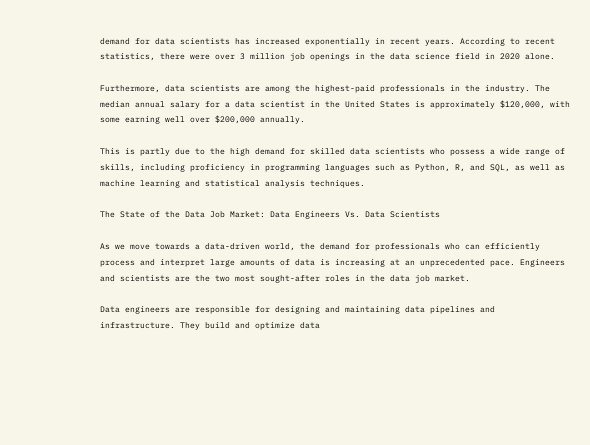demand for data scientists has increased exponentially in recent years. According to recent statistics, there were over 3 million job openings in the data science field in 2020 alone.

Furthermore, data scientists are among the highest-paid professionals in the industry. The median annual salary for a data scientist in the United States is approximately $120,000, with some earning well over $200,000 annually.

This is partly due to the high demand for skilled data scientists who possess a wide range of skills, including proficiency in programming languages such as Python, R, and SQL, as well as machine learning and statistical analysis techniques.

The State of the Data Job Market: Data Engineers Vs. Data Scientists

As we move towards a data-driven world, the demand for professionals who can efficiently process and interpret large amounts of data is increasing at an unprecedented pace. Engineers and scientists are the two most sought-after roles in the data job market.

Data engineers are responsible for designing and maintaining data pipelines and infrastructure. They build and optimize data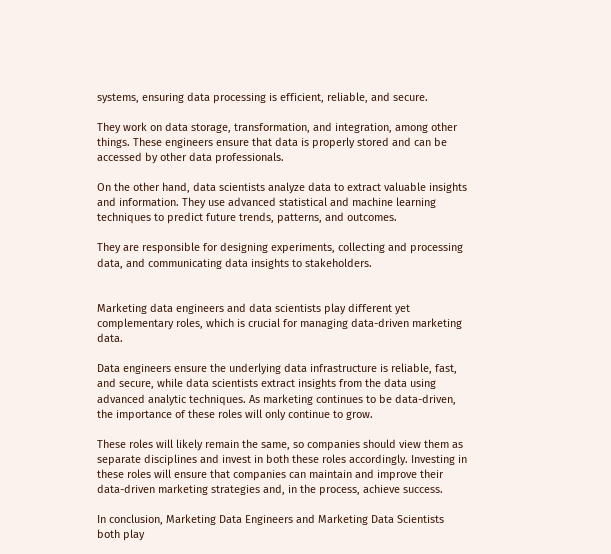systems, ensuring data processing is efficient, reliable, and secure.

They work on data storage, transformation, and integration, among other things. These engineers ensure that data is properly stored and can be accessed by other data professionals.

On the other hand, data scientists analyze data to extract valuable insights and information. They use advanced statistical and machine learning techniques to predict future trends, patterns, and outcomes.

They are responsible for designing experiments, collecting and processing data, and communicating data insights to stakeholders.


Marketing data engineers and data scientists play different yet complementary roles, which is crucial for managing data-driven marketing data.

Data engineers ensure the underlying data infrastructure is reliable, fast, and secure, while data scientists extract insights from the data using advanced analytic techniques. As marketing continues to be data-driven, the importance of these roles will only continue to grow.

These roles will likely remain the same, so companies should view them as separate disciplines and invest in both these roles accordingly. Investing in these roles will ensure that companies can maintain and improve their data-driven marketing strategies and, in the process, achieve success.

In conclusion, Marketing Data Engineers and Marketing Data Scientists both play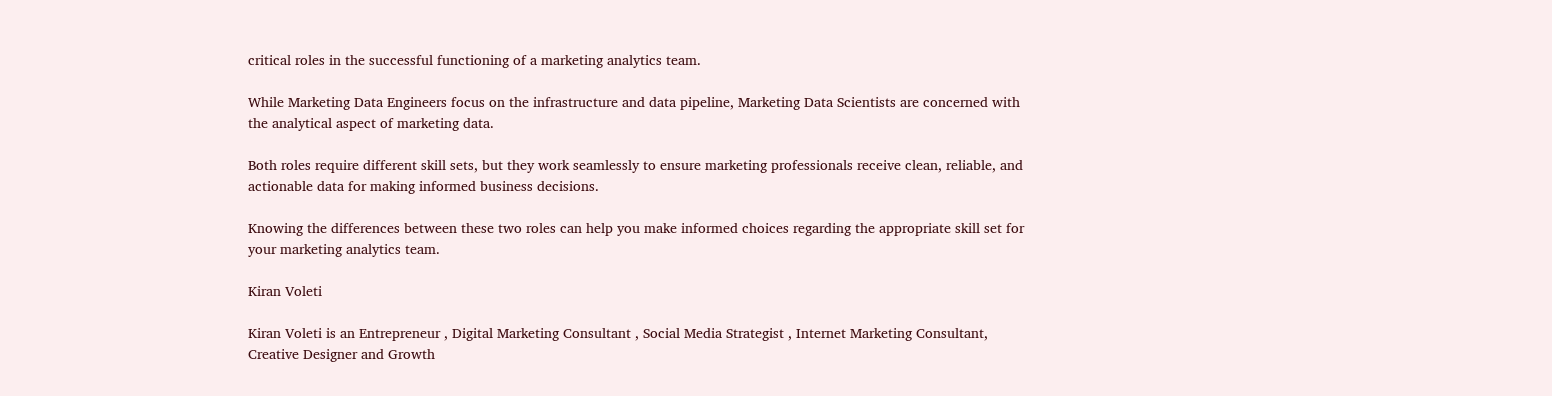critical roles in the successful functioning of a marketing analytics team.

While Marketing Data Engineers focus on the infrastructure and data pipeline, Marketing Data Scientists are concerned with the analytical aspect of marketing data.

Both roles require different skill sets, but they work seamlessly to ensure marketing professionals receive clean, reliable, and actionable data for making informed business decisions.

Knowing the differences between these two roles can help you make informed choices regarding the appropriate skill set for your marketing analytics team.

Kiran Voleti

Kiran Voleti is an Entrepreneur , Digital Marketing Consultant , Social Media Strategist , Internet Marketing Consultant, Creative Designer and Growth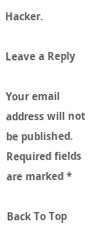Hacker.

Leave a Reply

Your email address will not be published. Required fields are marked *

Back To Top